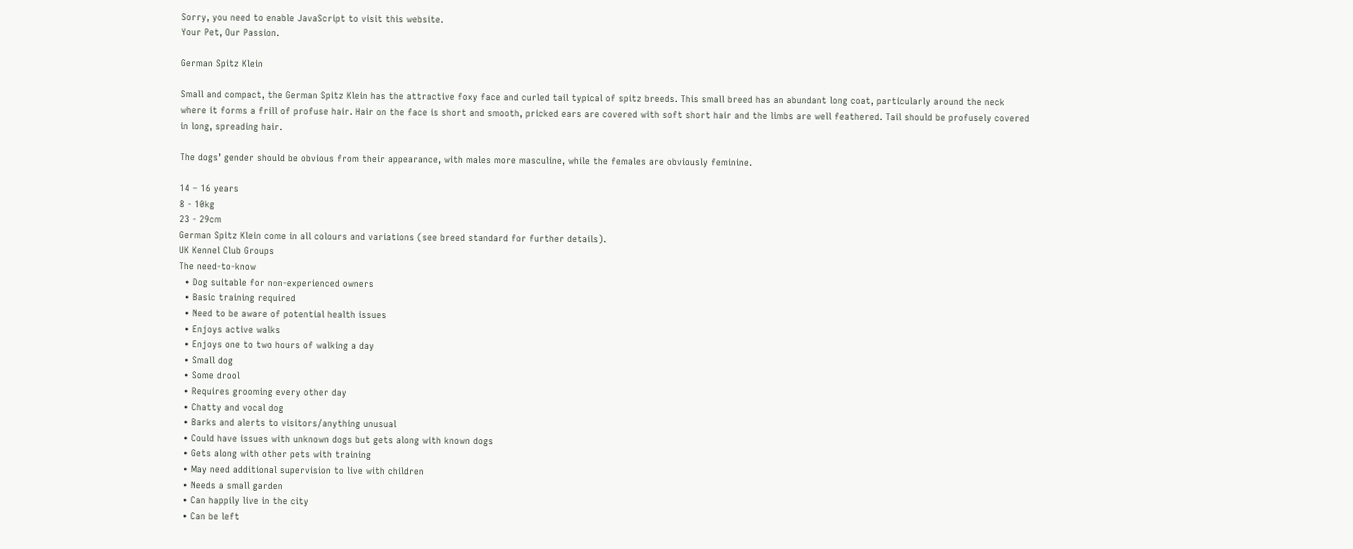Sorry, you need to enable JavaScript to visit this website.
Your Pet, Our Passion.

German Spitz Klein

Small and compact, the German Spitz Klein has the attractive foxy face and curled tail typical of spitz breeds. This small breed has an abundant long coat, particularly around the neck where it forms a frill of profuse hair. Hair on the face is short and smooth, pricked ears are covered with soft short hair and the limbs are well feathered. Tail should be profusely covered in long, spreading hair.

The dogs’ gender should be obvious from their appearance, with males more masculine, while the females are obviously feminine.

14 – 16 years
8 - 10kg
23 - 29cm
German Spitz Klein come in all colours and variations (see breed standard for further details).
UK Kennel Club Groups
The need-to-know
  • Dog suitable for non-experienced owners
  • Basic training required
  • Need to be aware of potential health issues
  • Enjoys active walks
  • Enjoys one to two hours of walking a day
  • Small dog
  • Some drool
  • Requires grooming every other day
  • Chatty and vocal dog
  • Barks and alerts to visitors/anything unusual
  • Could have issues with unknown dogs but gets along with known dogs
  • Gets along with other pets with training
  • May need additional supervision to live with children
  • Needs a small garden
  • Can happily live in the city
  • Can be left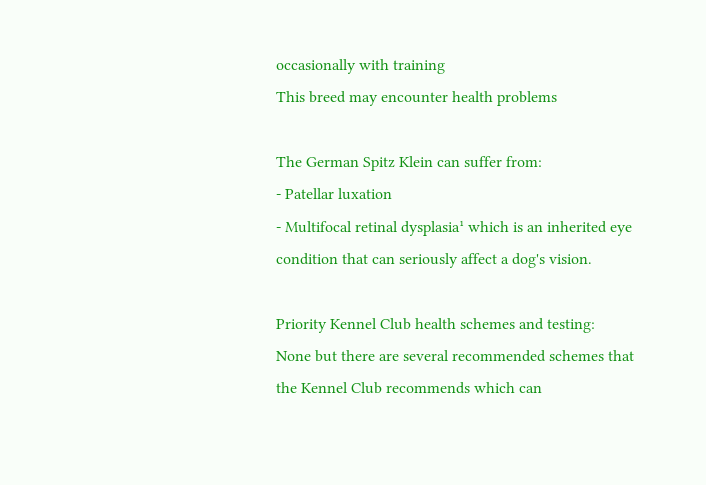occasionally with training
This breed may encounter health problems

The German Spitz Klein can suffer from:
- Patellar luxation
- Multifocal retinal dysplasia¹ which is an inherited eye condition that can seriously affect a dog's vision.

Priority Kennel Club health schemes and testing:
None but there are several recommended schemes that the Kennel Club recommends which can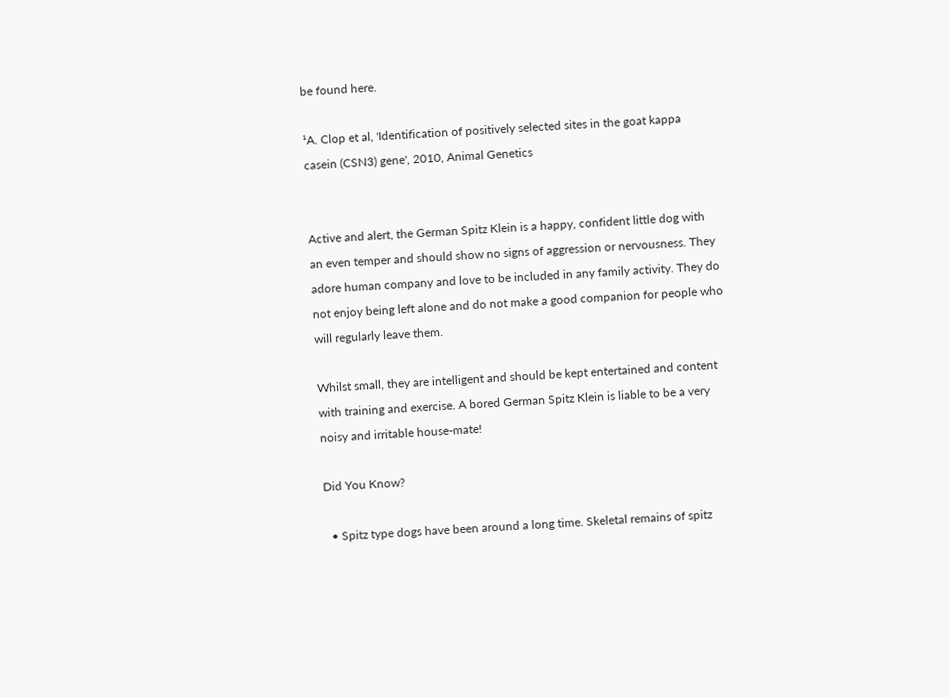be found here.

¹A. Clop et al, 'Identification of positively selected sites in the goat kappa casein (CSN3) gene', 2010, Animal Genetics


Active and alert, the German Spitz Klein is a happy, confident little dog with an even temper and should show no signs of aggression or nervousness. They adore human company and love to be included in any family activity. They do not enjoy being left alone and do not make a good companion for people who will regularly leave them.

Whilst small, they are intelligent and should be kept entertained and content with training and exercise. A bored German Spitz Klein is liable to be a very noisy and irritable house-mate!

Did You Know?

  • Spitz type dogs have been around a long time. Skeletal remains of spitz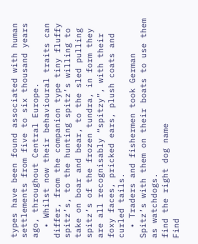types have been found associated with human settlements from five to six thousand years ago, throughout Central Europe.
  • Whilst now their behavioural traits can differ, from the companion type tiny fluffy spitz’s, to the hunting spitz’s willing to take on boar and bear, to the sled pulling spitz’s of the frozen tundra, in form they are all recognisably “spitzy”, with their foxy faces, pricked ears, plush coats and curled tails.
  • Traders and fishermen took German Spitz’s with them on their boats to use them as watchdogs.
find the right dog name
Find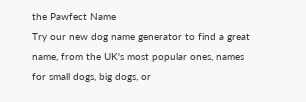the Pawfect Name
Try our new dog name generator to find a great name, from the UK's most popular ones, names for small dogs, big dogs, or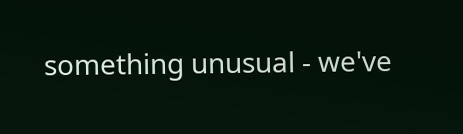something unusual - we've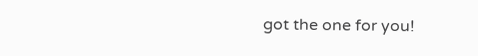got the one for you!